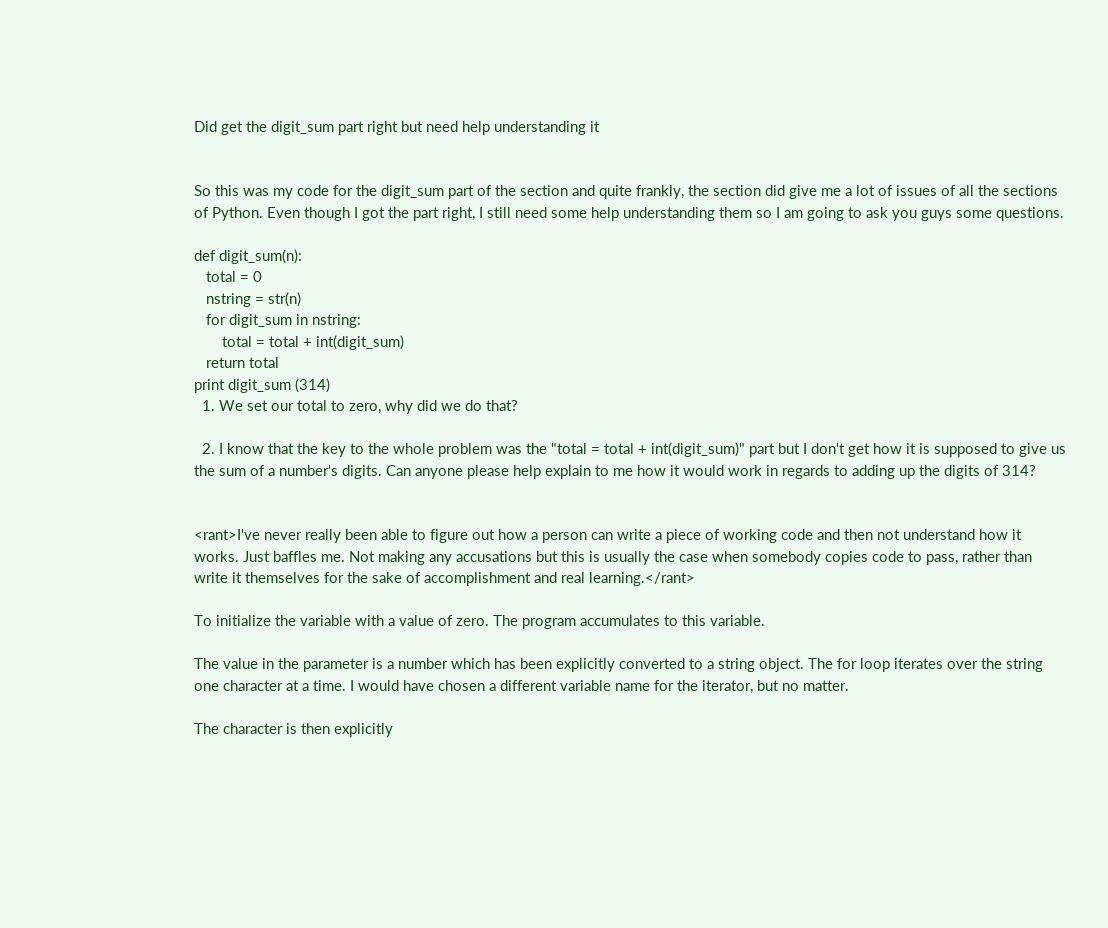Did get the digit_sum part right but need help understanding it


So this was my code for the digit_sum part of the section and quite frankly, the section did give me a lot of issues of all the sections of Python. Even though I got the part right, I still need some help understanding them so I am going to ask you guys some questions.

def digit_sum(n):
   total = 0
   nstring = str(n)
   for digit_sum in nstring:
       total = total + int(digit_sum)
   return total
print digit_sum (314)
  1. We set our total to zero, why did we do that?

  2. I know that the key to the whole problem was the "total = total + int(digit_sum)" part but I don't get how it is supposed to give us the sum of a number's digits. Can anyone please help explain to me how it would work in regards to adding up the digits of 314?


<rant>I've never really been able to figure out how a person can write a piece of working code and then not understand how it works. Just baffles me. Not making any accusations but this is usually the case when somebody copies code to pass, rather than write it themselves for the sake of accomplishment and real learning.</rant>

To initialize the variable with a value of zero. The program accumulates to this variable.

The value in the parameter is a number which has been explicitly converted to a string object. The for loop iterates over the string one character at a time. I would have chosen a different variable name for the iterator, but no matter.

The character is then explicitly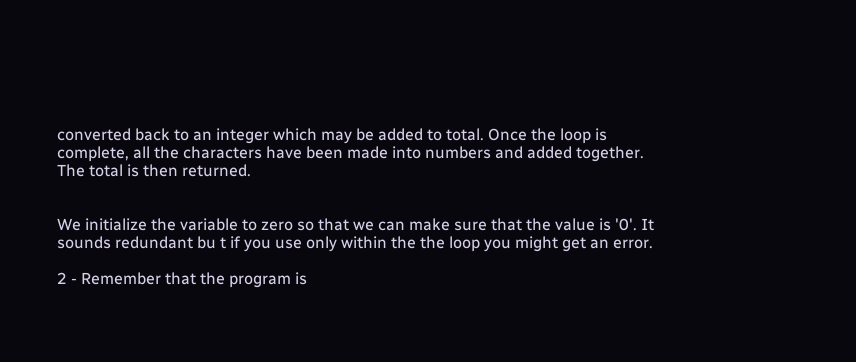converted back to an integer which may be added to total. Once the loop is complete, all the characters have been made into numbers and added together. The total is then returned.


We initialize the variable to zero so that we can make sure that the value is '0'. It sounds redundant bu t if you use only within the the loop you might get an error.

2 - Remember that the program is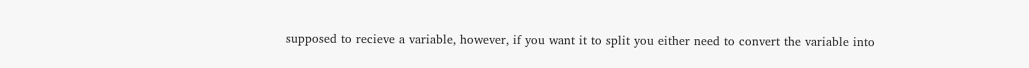supposed to recieve a variable, however, if you want it to split you either need to convert the variable into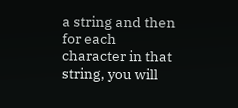a string and then for each character in that string, you will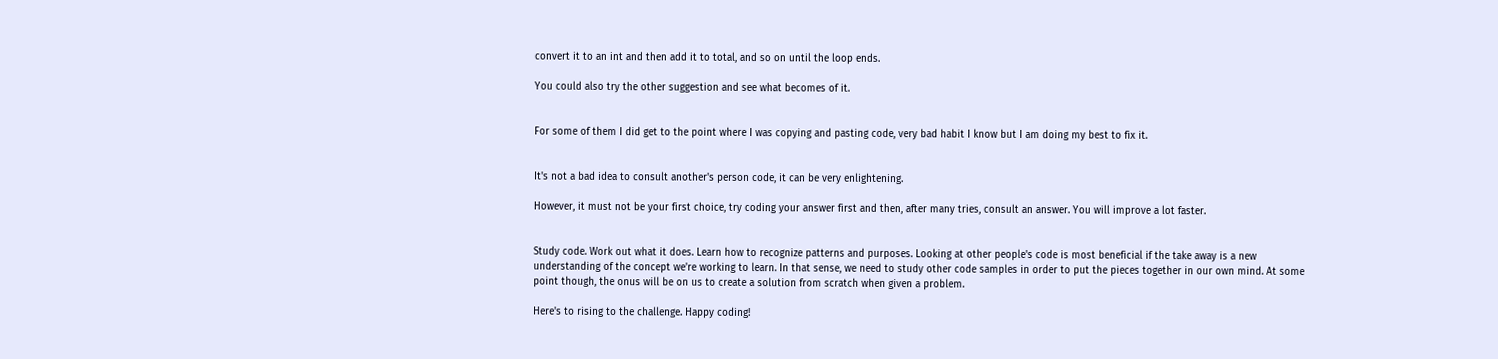convert it to an int and then add it to total, and so on until the loop ends.

You could also try the other suggestion and see what becomes of it.


For some of them I did get to the point where I was copying and pasting code, very bad habit I know but I am doing my best to fix it.


It's not a bad idea to consult another's person code, it can be very enlightening.

However, it must not be your first choice, try coding your answer first and then, after many tries, consult an answer. You will improve a lot faster.


Study code. Work out what it does. Learn how to recognize patterns and purposes. Looking at other people's code is most beneficial if the take away is a new understanding of the concept we're working to learn. In that sense, we need to study other code samples in order to put the pieces together in our own mind. At some point though, the onus will be on us to create a solution from scratch when given a problem.

Here's to rising to the challenge. Happy coding!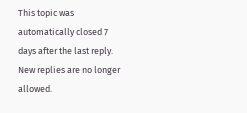This topic was automatically closed 7 days after the last reply. New replies are no longer allowed.